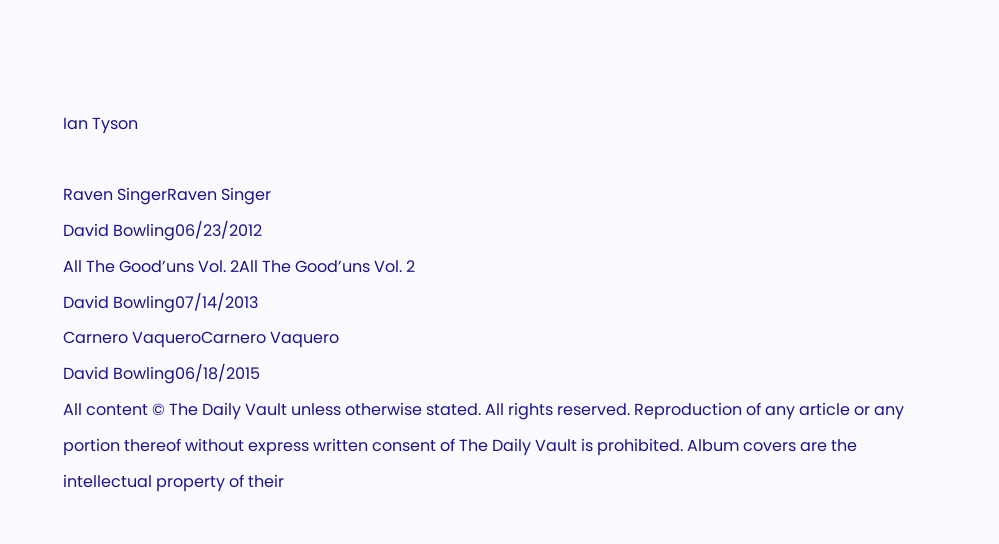Ian Tyson

Raven SingerRaven Singer
David Bowling06/23/2012
All The Good’uns Vol. 2All The Good’uns Vol. 2
David Bowling07/14/2013
Carnero VaqueroCarnero Vaquero
David Bowling06/18/2015
All content © The Daily Vault unless otherwise stated. All rights reserved. Reproduction of any article or any portion thereof without express written consent of The Daily Vault is prohibited. Album covers are the intellectual property of their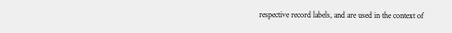respective record labels, and are used in the context of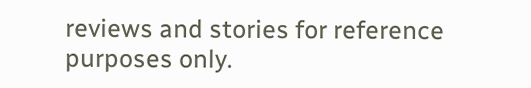reviews and stories for reference purposes only.